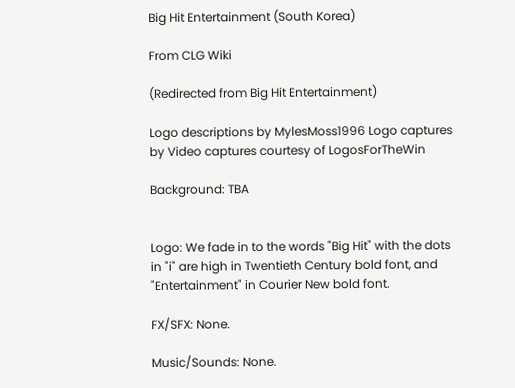Big Hit Entertainment (South Korea)

From CLG Wiki

(Redirected from Big Hit Entertainment)

Logo descriptions by MylesMoss1996 Logo captures by Video captures courtesy of LogosForTheWin

Background: TBA


Logo: We fade in to the words "Big Hit" with the dots in "i" are high in Twentieth Century bold font, and "Entertainment" in Courier New bold font.

FX/SFX: None.

Music/Sounds: None.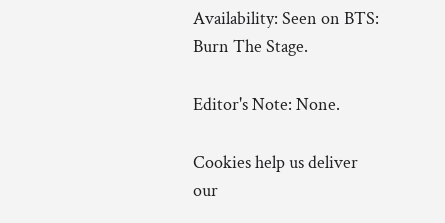Availability: Seen on BTS: Burn The Stage.

Editor's Note: None.

Cookies help us deliver our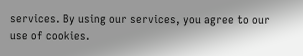services. By using our services, you agree to our use of cookies.